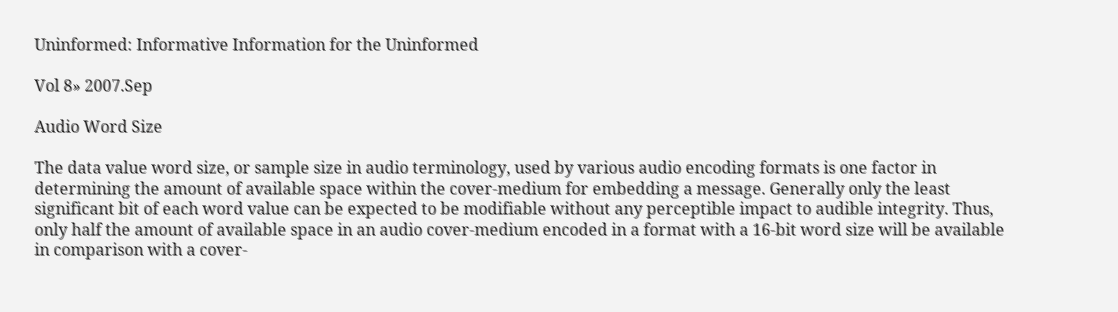Uninformed: Informative Information for the Uninformed

Vol 8» 2007.Sep

Audio Word Size

The data value word size, or sample size in audio terminology, used by various audio encoding formats is one factor in determining the amount of available space within the cover-medium for embedding a message. Generally only the least significant bit of each word value can be expected to be modifiable without any perceptible impact to audible integrity. Thus, only half the amount of available space in an audio cover-medium encoded in a format with a 16-bit word size will be available in comparison with a cover-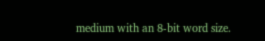medium with an 8-bit word size.